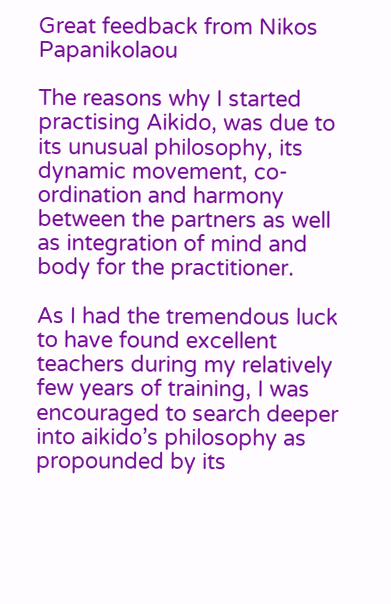Great feedback from Nikos Papanikolaou

The reasons why I started practising Aikido, was due to its unusual philosophy, its dynamic movement, co-ordination and harmony between the partners as well as integration of mind and body for the practitioner.

As I had the tremendous luck to have found excellent teachers during my relatively few years of training, I was encouraged to search deeper into aikido’s philosophy as propounded by its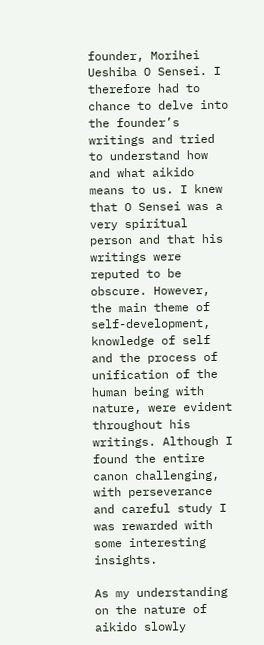founder, Morihei Ueshiba O Sensei. I therefore had to chance to delve into the founder’s writings and tried to understand how and what aikido means to us. I knew that O Sensei was a very spiritual person and that his writings were reputed to be obscure. However, the main theme of self-development, knowledge of self and the process of unification of the human being with nature, were evident throughout his writings. Although I found the entire canon challenging, with perseverance and careful study I was rewarded with some interesting insights.

As my understanding on the nature of aikido slowly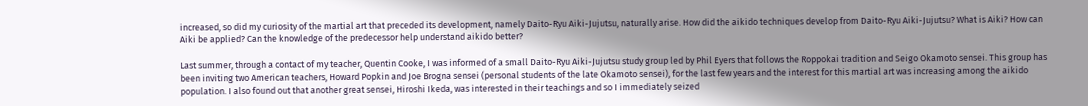increased, so did my curiosity of the martial art that preceded its development, namely Daito-Ryu Aiki-Jujutsu, naturally arise. How did the aikido techniques develop from Daito-Ryu Aiki-Jujutsu? What is Aiki? How can Aiki be applied? Can the knowledge of the predecessor help understand aikido better?

Last summer, through a contact of my teacher, Quentin Cooke, I was informed of a small Daito-Ryu Aiki-Jujutsu study group led by Phil Eyers that follows the Roppokai tradition and Seigo Okamoto sensei. This group has been inviting two American teachers, Howard Popkin and Joe Brogna sensei (personal students of the late Okamoto sensei), for the last few years and the interest for this martial art was increasing among the aikido population. I also found out that another great sensei, Hiroshi Ikeda, was interested in their teachings and so I immediately seized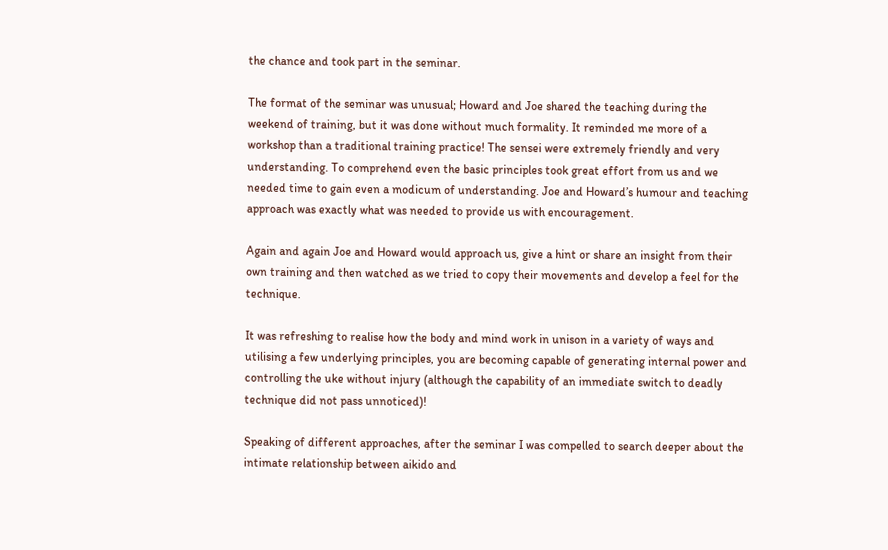the chance and took part in the seminar.

The format of the seminar was unusual; Howard and Joe shared the teaching during the weekend of training, but it was done without much formality. It reminded me more of a workshop than a traditional training practice! The sensei were extremely friendly and very understanding. To comprehend even the basic principles took great effort from us and we needed time to gain even a modicum of understanding. Joe and Howard’s humour and teaching approach was exactly what was needed to provide us with encouragement.

Again and again Joe and Howard would approach us, give a hint or share an insight from their own training and then watched as we tried to copy their movements and develop a feel for the technique.

It was refreshing to realise how the body and mind work in unison in a variety of ways and utilising a few underlying principles, you are becoming capable of generating internal power and controlling the uke without injury (although the capability of an immediate switch to deadly technique did not pass unnoticed)!

Speaking of different approaches, after the seminar I was compelled to search deeper about the intimate relationship between aikido and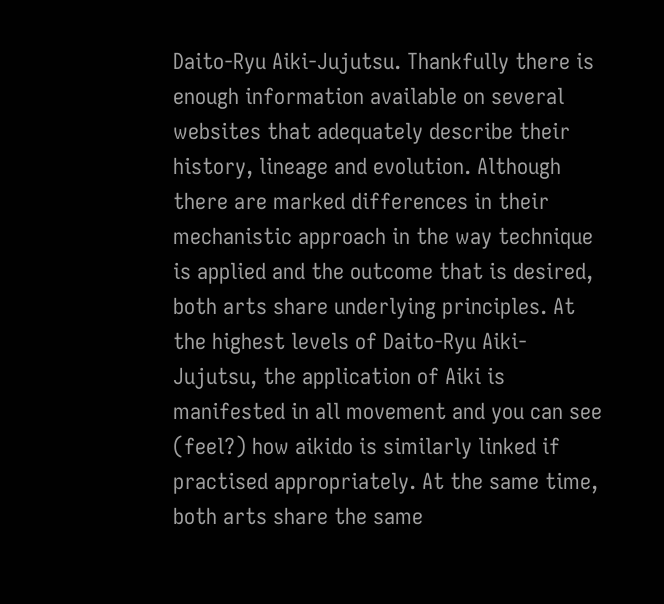Daito-Ryu Aiki-Jujutsu. Thankfully there is enough information available on several websites that adequately describe their history, lineage and evolution. Although there are marked differences in their mechanistic approach in the way technique is applied and the outcome that is desired, both arts share underlying principles. At the highest levels of Daito-Ryu Aiki-Jujutsu, the application of Aiki is manifested in all movement and you can see (feel?) how aikido is similarly linked if practised appropriately. At the same time, both arts share the same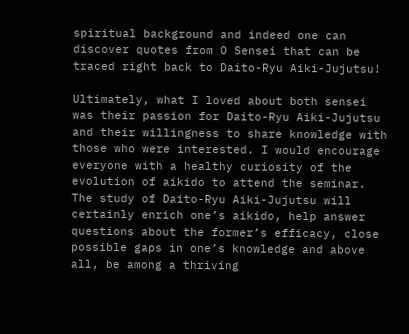spiritual background and indeed one can discover quotes from O Sensei that can be traced right back to Daito-Ryu Aiki-Jujutsu!

Ultimately, what I loved about both sensei was their passion for Daito-Ryu Aiki-Jujutsu and their willingness to share knowledge with those who were interested. I would encourage everyone with a healthy curiosity of the evolution of aikido to attend the seminar. The study of Daito-Ryu Aiki-Jujutsu will certainly enrich one’s aikido, help answer questions about the former’s efficacy, close possible gaps in one’s knowledge and above all, be among a thriving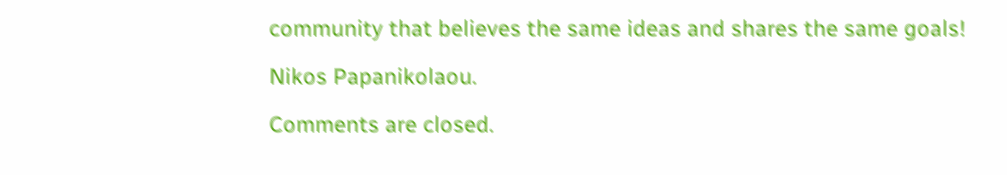community that believes the same ideas and shares the same goals!

Nikos Papanikolaou.

Comments are closed.